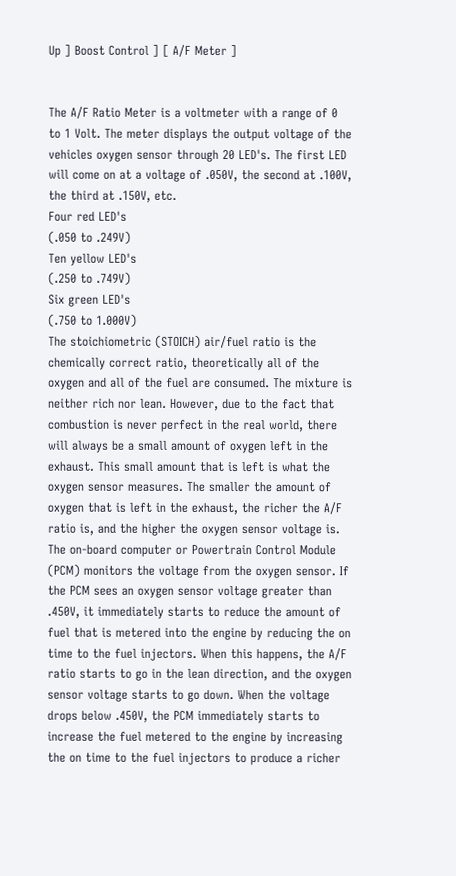Up ] Boost Control ] [ A/F Meter ]


The A/F Ratio Meter is a voltmeter with a range of 0 to 1 Volt. The meter displays the output voltage of the vehicles oxygen sensor through 20 LED's. The first LED will come on at a voltage of .050V, the second at .100V, the third at .150V, etc.
Four red LED's
(.050 to .249V)
Ten yellow LED's
(.250 to .749V)
Six green LED's
(.750 to 1.000V)
The stoichiometric (STOICH) air/fuel ratio is the chemically correct ratio, theoretically all of the oxygen and all of the fuel are consumed. The mixture is neither rich nor lean. However, due to the fact that combustion is never perfect in the real world, there will always be a small amount of oxygen left in the exhaust. This small amount that is left is what the oxygen sensor measures. The smaller the amount of oxygen that is left in the exhaust, the richer the A/F ratio is, and the higher the oxygen sensor voltage is. The on-board computer or Powertrain Control Module (PCM) monitors the voltage from the oxygen sensor. If the PCM sees an oxygen sensor voltage greater than .450V, it immediately starts to reduce the amount of fuel that is metered into the engine by reducing the on time to the fuel injectors. When this happens, the A/F ratio starts to go in the lean direction, and the oxygen sensor voltage starts to go down. When the voltage drops below .450V, the PCM immediately starts to increase the fuel metered to the engine by increasing the on time to the fuel injectors to produce a richer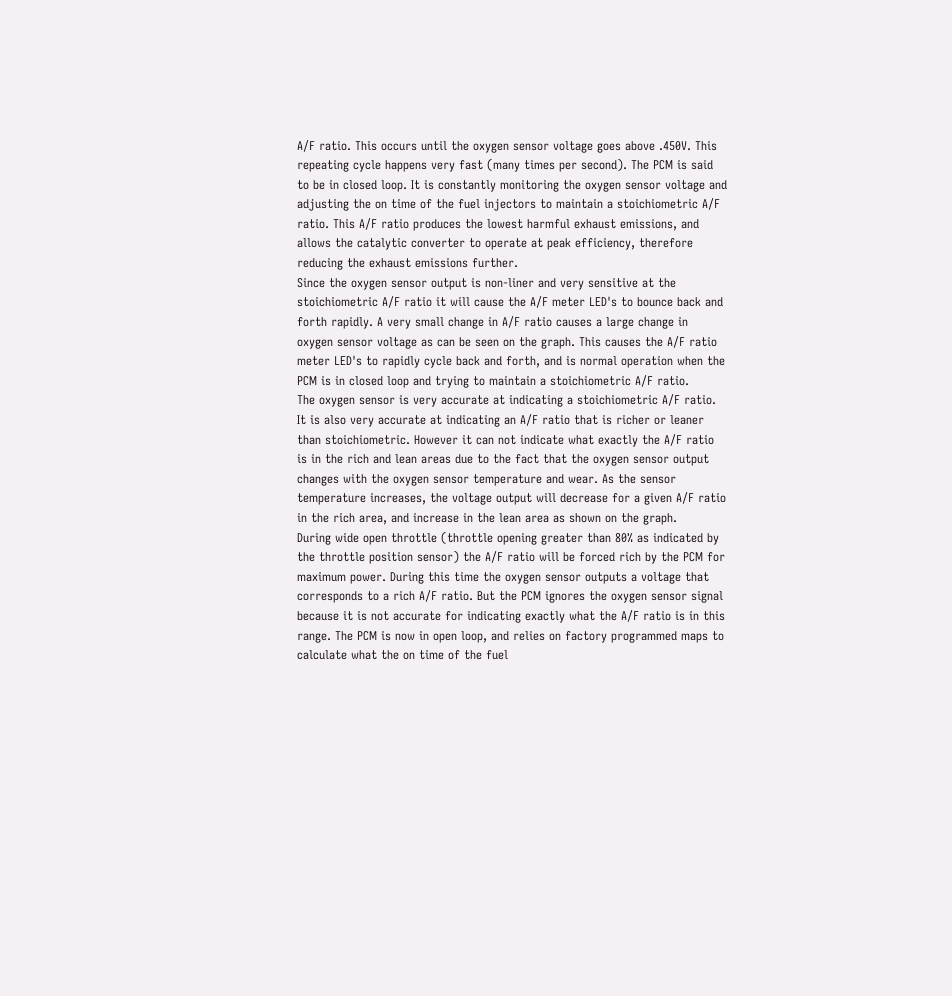A/F ratio. This occurs until the oxygen sensor voltage goes above .450V. This repeating cycle happens very fast (many times per second). The PCM is said to be in closed loop. It is constantly monitoring the oxygen sensor voltage and adjusting the on time of the fuel injectors to maintain a stoichiometric A/F ratio. This A/F ratio produces the lowest harmful exhaust emissions, and allows the catalytic converter to operate at peak efficiency, therefore reducing the exhaust emissions further.
Since the oxygen sensor output is non-liner and very sensitive at the stoichiometric A/F ratio it will cause the A/F meter LED's to bounce back and forth rapidly. A very small change in A/F ratio causes a large change in oxygen sensor voltage as can be seen on the graph. This causes the A/F ratio meter LED's to rapidly cycle back and forth, and is normal operation when the PCM is in closed loop and trying to maintain a stoichiometric A/F ratio.
The oxygen sensor is very accurate at indicating a stoichiometric A/F ratio. It is also very accurate at indicating an A/F ratio that is richer or leaner than stoichiometric. However it can not indicate what exactly the A/F ratio is in the rich and lean areas due to the fact that the oxygen sensor output changes with the oxygen sensor temperature and wear. As the sensor temperature increases, the voltage output will decrease for a given A/F ratio in the rich area, and increase in the lean area as shown on the graph.
During wide open throttle (throttle opening greater than 80% as indicated by the throttle position sensor) the A/F ratio will be forced rich by the PCM for maximum power. During this time the oxygen sensor outputs a voltage that corresponds to a rich A/F ratio. But the PCM ignores the oxygen sensor signal because it is not accurate for indicating exactly what the A/F ratio is in this range. The PCM is now in open loop, and relies on factory programmed maps to calculate what the on time of the fuel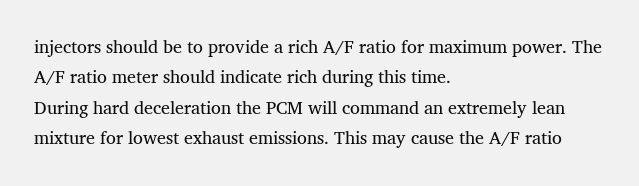injectors should be to provide a rich A/F ratio for maximum power. The A/F ratio meter should indicate rich during this time.
During hard deceleration the PCM will command an extremely lean mixture for lowest exhaust emissions. This may cause the A/F ratio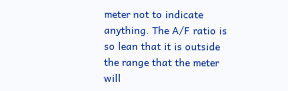meter not to indicate anything. The A/F ratio is so lean that it is outside the range that the meter will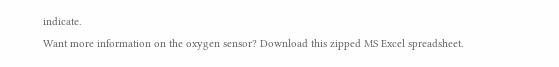indicate.
Want more information on the oxygen sensor? Download this zipped MS Excel spreadsheet.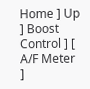Home ] Up ] Boost Control ] [ A/F Meter ]